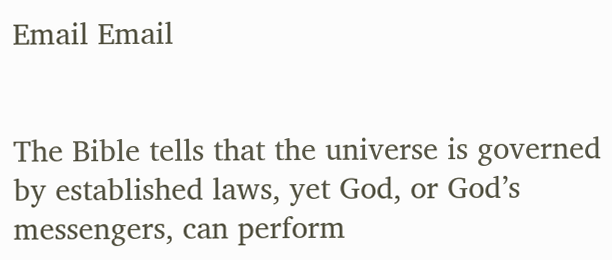Email Email


The Bible tells that the universe is governed by established laws, yet God, or God’s messengers, can perform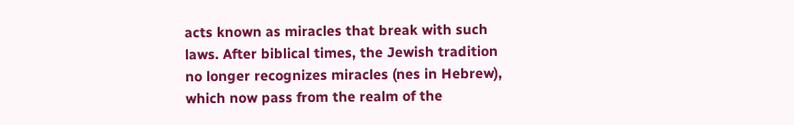acts known as miracles that break with such laws. After biblical times, the Jewish tradition no longer recognizes miracles (nes in Hebrew), which now pass from the realm of the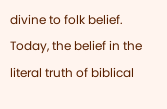divine to folk belief. Today, the belief in the literal truth of biblical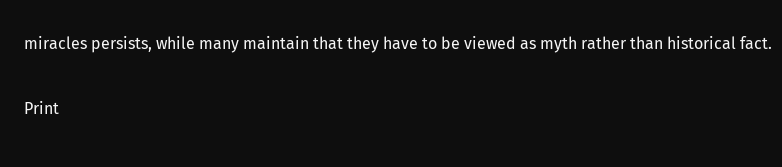miracles persists, while many maintain that they have to be viewed as myth rather than historical fact.

Print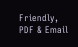Friendly, PDF & Email